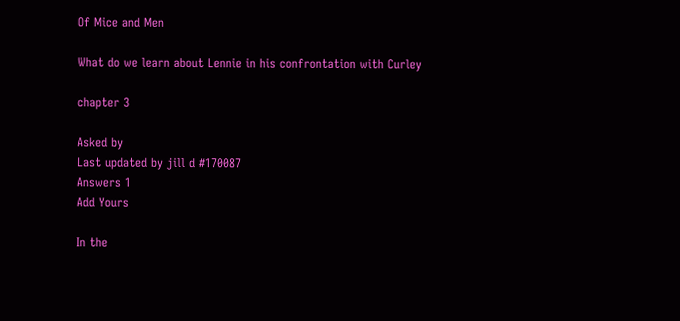Of Mice and Men

What do we learn about Lennie in his confrontation with Curley

chapter 3

Asked by
Last updated by jill d #170087
Answers 1
Add Yours

In the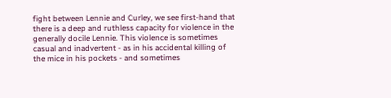fight between Lennie and Curley, we see first-hand that there is a deep and ruthless capacity for violence in the generally docile Lennie. This violence is sometimes casual and inadvertent - as in his accidental killing of the mice in his pockets - and sometimes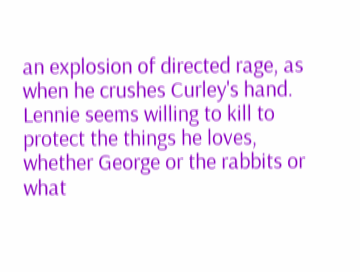an explosion of directed rage, as when he crushes Curley's hand. Lennie seems willing to kill to protect the things he loves, whether George or the rabbits or what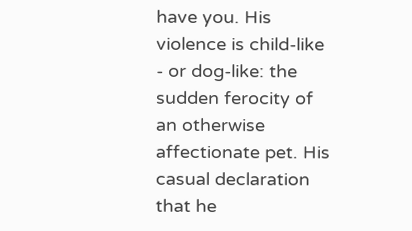have you. His violence is child-like - or dog-like: the sudden ferocity of an otherwise affectionate pet. His casual declaration that he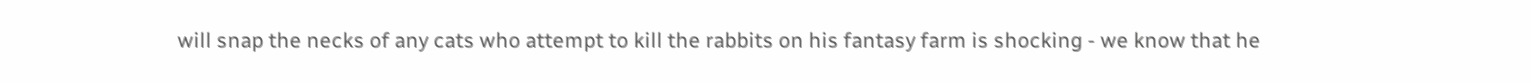will snap the necks of any cats who attempt to kill the rabbits on his fantasy farm is shocking - we know that he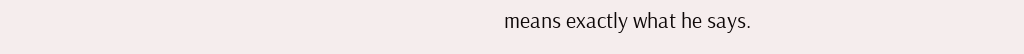means exactly what he says.